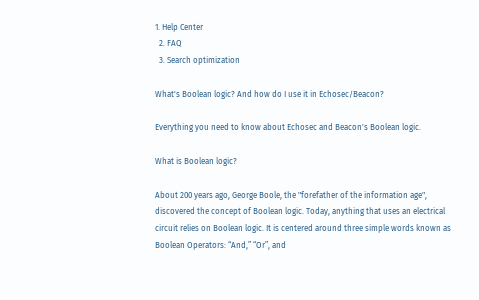1. Help Center
  2. FAQ
  3. Search optimization

What's Boolean logic? And how do I use it in Echosec/Beacon?

Everything you need to know about Echosec and Beacon's Boolean logic.

What is Boolean logic?

About 200 years ago, George Boole, the "forefather of the information age", discovered the concept of Boolean logic. Today, anything that uses an electrical circuit relies on Boolean logic. It is centered around three simple words known as Boolean Operators: “And,” “Or”, and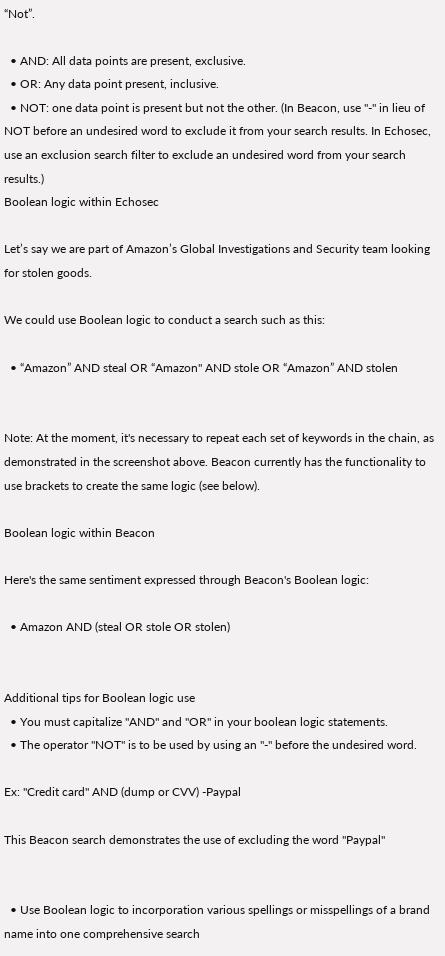“Not”.

  • AND: All data points are present, exclusive.
  • OR: Any data point present, inclusive.
  • NOT: one data point is present but not the other. (In Beacon, use "-" in lieu of NOT before an undesired word to exclude it from your search results. In Echosec, use an exclusion search filter to exclude an undesired word from your search results.)
Boolean logic within Echosec

Let’s say we are part of Amazon’s Global Investigations and Security team looking for stolen goods.

We could use Boolean logic to conduct a search such as this:

  • “Amazon” AND steal OR “Amazon" AND stole OR “Amazon” AND stolen


Note: At the moment, it's necessary to repeat each set of keywords in the chain, as demonstrated in the screenshot above. Beacon currently has the functionality to use brackets to create the same logic (see below).

Boolean logic within Beacon

Here's the same sentiment expressed through Beacon's Boolean logic:

  • Amazon AND (steal OR stole OR stolen)


Additional tips for Boolean logic use
  • You must capitalize "AND" and "OR" in your boolean logic statements.
  • The operator "NOT" is to be used by using an "-" before the undesired word.

Ex: "Credit card" AND (dump or CVV) -Paypal

This Beacon search demonstrates the use of excluding the word "Paypal"


  • Use Boolean logic to incorporation various spellings or misspellings of a brand name into one comprehensive search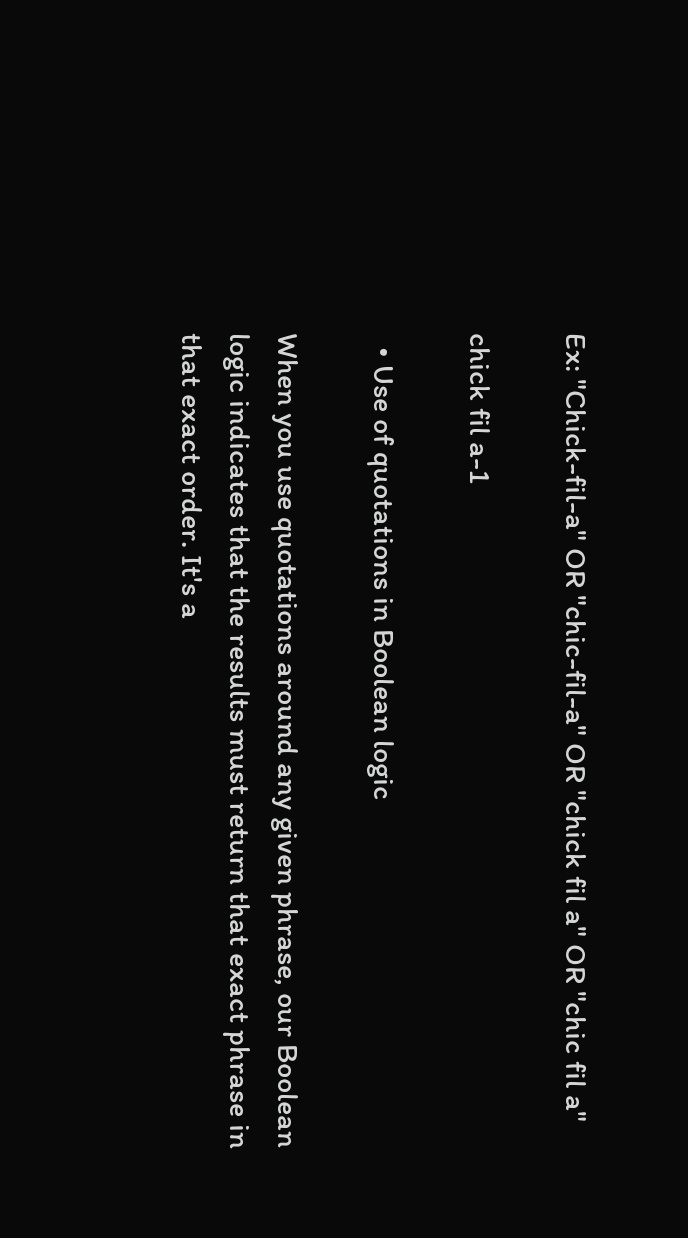Ex: "Chick-fil-a" OR "chic-fil-a" OR "chick fil a" OR "chic fil a"

chick fil a-1

  • Use of quotations in Boolean logic

When you use quotations around any given phrase, our Boolean logic indicates that the results must return that exact phrase in that exact order. It's a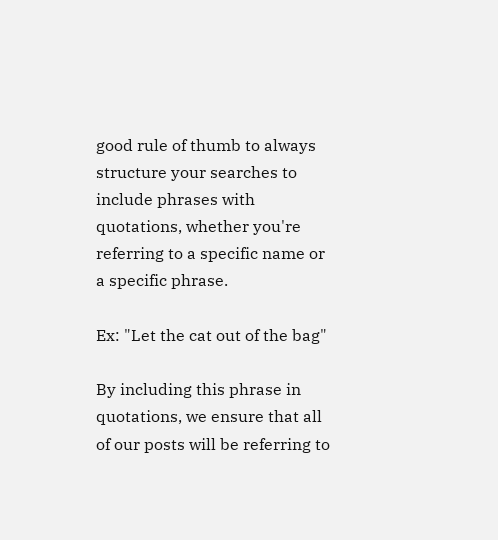good rule of thumb to always structure your searches to include phrases with quotations, whether you're referring to a specific name or a specific phrase.

Ex: "Let the cat out of the bag"

By including this phrase in quotations, we ensure that all of our posts will be referring to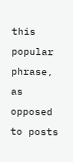this popular phrase, as opposed to posts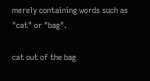merely containing words such as "cat" or "bag".

cat out of the bag